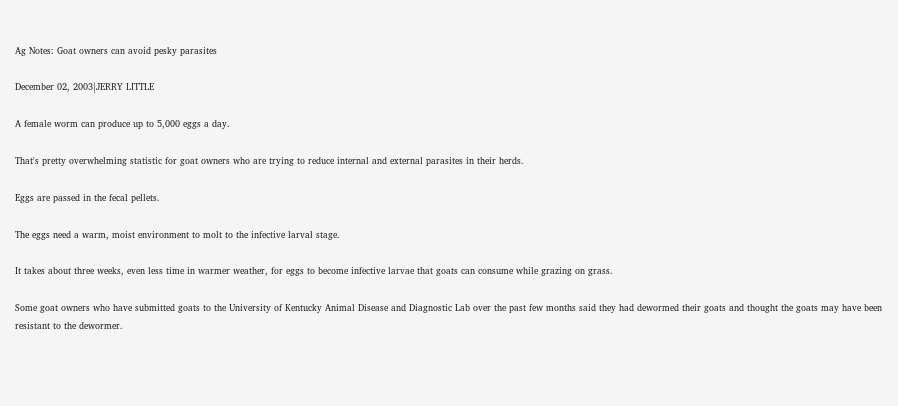Ag Notes: Goat owners can avoid pesky parasites

December 02, 2003|JERRY LITTLE

A female worm can produce up to 5,000 eggs a day.

That's pretty overwhelming statistic for goat owners who are trying to reduce internal and external parasites in their herds.

Eggs are passed in the fecal pellets.

The eggs need a warm, moist environment to molt to the infective larval stage.

It takes about three weeks, even less time in warmer weather, for eggs to become infective larvae that goats can consume while grazing on grass.

Some goat owners who have submitted goats to the University of Kentucky Animal Disease and Diagnostic Lab over the past few months said they had dewormed their goats and thought the goats may have been resistant to the dewormer.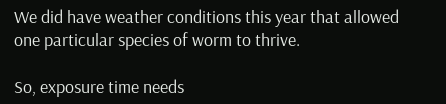We did have weather conditions this year that allowed one particular species of worm to thrive.

So, exposure time needs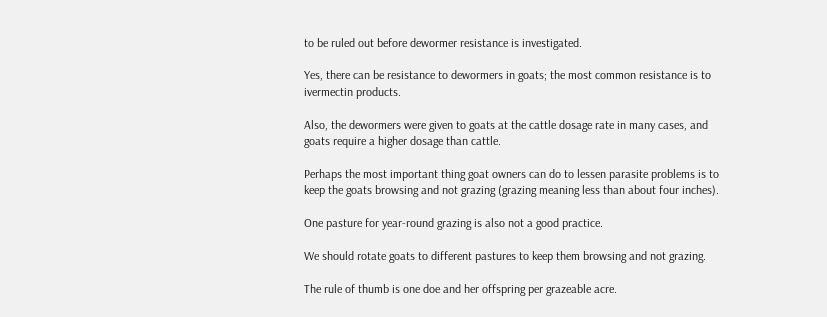to be ruled out before dewormer resistance is investigated.

Yes, there can be resistance to dewormers in goats; the most common resistance is to ivermectin products.

Also, the dewormers were given to goats at the cattle dosage rate in many cases, and goats require a higher dosage than cattle.

Perhaps the most important thing goat owners can do to lessen parasite problems is to keep the goats browsing and not grazing (grazing meaning less than about four inches).

One pasture for year-round grazing is also not a good practice.

We should rotate goats to different pastures to keep them browsing and not grazing.

The rule of thumb is one doe and her offspring per grazeable acre.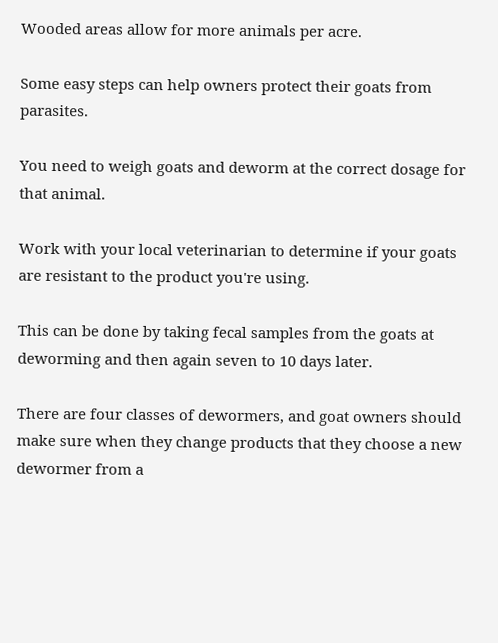Wooded areas allow for more animals per acre.

Some easy steps can help owners protect their goats from parasites.

You need to weigh goats and deworm at the correct dosage for that animal.

Work with your local veterinarian to determine if your goats are resistant to the product you're using.

This can be done by taking fecal samples from the goats at deworming and then again seven to 10 days later.

There are four classes of dewormers, and goat owners should make sure when they change products that they choose a new dewormer from a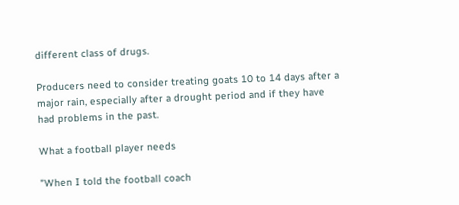different class of drugs.

Producers need to consider treating goats 10 to 14 days after a major rain, especially after a drought period and if they have had problems in the past.

What a football player needs

"When I told the football coach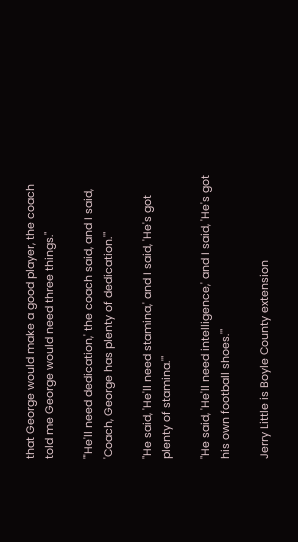that George would make a good player, the coach told me George would need three things."

"'He'll need dedication,' the coach said, and I said, 'Coach, George has plenty of dedication.'"

"He said, 'He'll need stamina,' and I said, 'He's got plenty of stamina.'"

"He said, 'He'll need intelligence,' and I said, 'He's got his own football shoes.'"

Jerry Little is Boyle County extension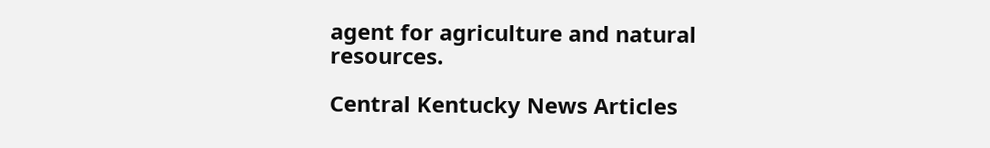agent for agriculture and natural resources.

Central Kentucky News Articles